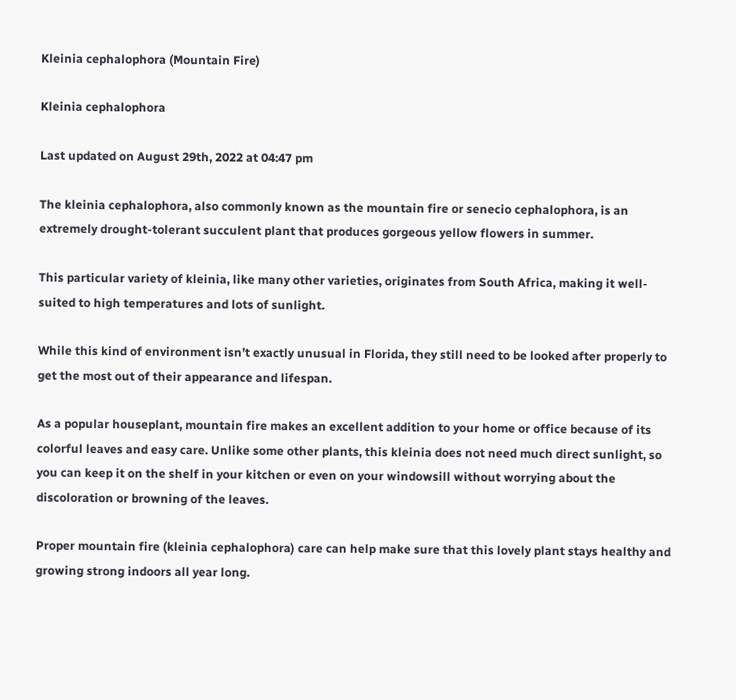Kleinia cephalophora (Mountain Fire)

Kleinia cephalophora

Last updated on August 29th, 2022 at 04:47 pm

The kleinia cephalophora, also commonly known as the mountain fire or senecio cephalophora, is an extremely drought-tolerant succulent plant that produces gorgeous yellow flowers in summer.

This particular variety of kleinia, like many other varieties, originates from South Africa, making it well-suited to high temperatures and lots of sunlight.

While this kind of environment isn’t exactly unusual in Florida, they still need to be looked after properly to get the most out of their appearance and lifespan.

As a popular houseplant, mountain fire makes an excellent addition to your home or office because of its colorful leaves and easy care. Unlike some other plants, this kleinia does not need much direct sunlight, so you can keep it on the shelf in your kitchen or even on your windowsill without worrying about the discoloration or browning of the leaves.

Proper mountain fire (kleinia cephalophora) care can help make sure that this lovely plant stays healthy and growing strong indoors all year long.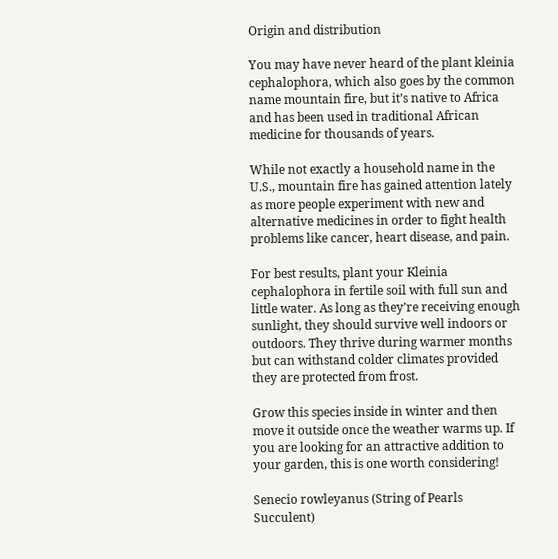Origin and distribution

You may have never heard of the plant kleinia cephalophora, which also goes by the common name mountain fire, but it’s native to Africa and has been used in traditional African medicine for thousands of years.

While not exactly a household name in the U.S., mountain fire has gained attention lately as more people experiment with new and alternative medicines in order to fight health problems like cancer, heart disease, and pain.

For best results, plant your Kleinia cephalophora in fertile soil with full sun and little water. As long as they’re receiving enough sunlight, they should survive well indoors or outdoors. They thrive during warmer months but can withstand colder climates provided they are protected from frost.

Grow this species inside in winter and then move it outside once the weather warms up. If you are looking for an attractive addition to your garden, this is one worth considering!

Senecio rowleyanus (String of Pearls Succulent)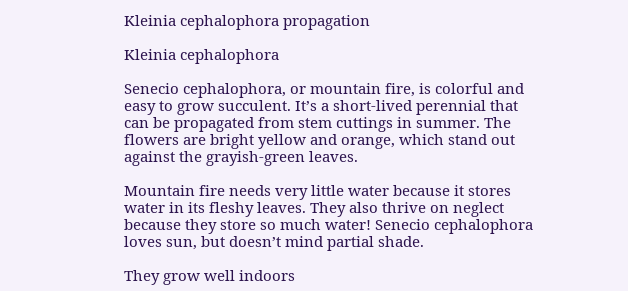Kleinia cephalophora propagation

Kleinia cephalophora

Senecio cephalophora, or mountain fire, is colorful and easy to grow succulent. It’s a short-lived perennial that can be propagated from stem cuttings in summer. The flowers are bright yellow and orange, which stand out against the grayish-green leaves.

Mountain fire needs very little water because it stores water in its fleshy leaves. They also thrive on neglect because they store so much water! Senecio cephalophora loves sun, but doesn’t mind partial shade.

They grow well indoors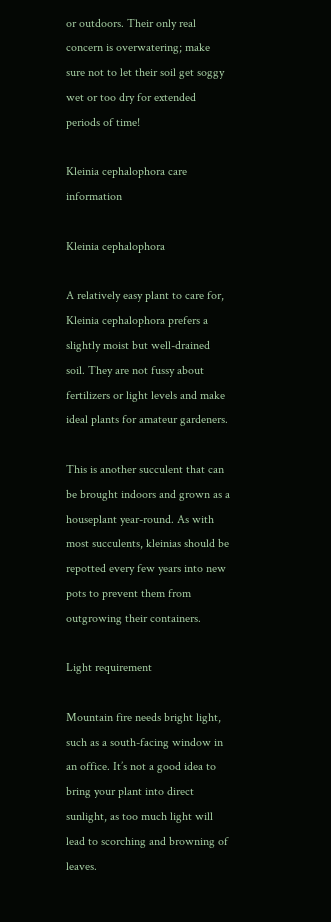or outdoors. Their only real concern is overwatering; make sure not to let their soil get soggy wet or too dry for extended periods of time!

Kleinia cephalophora care information

Kleinia cephalophora

A relatively easy plant to care for, Kleinia cephalophora prefers a slightly moist but well-drained soil. They are not fussy about fertilizers or light levels and make ideal plants for amateur gardeners.

This is another succulent that can be brought indoors and grown as a houseplant year-round. As with most succulents, kleinias should be repotted every few years into new pots to prevent them from outgrowing their containers.

Light requirement

Mountain fire needs bright light, such as a south-facing window in an office. It’s not a good idea to bring your plant into direct sunlight, as too much light will lead to scorching and browning of leaves.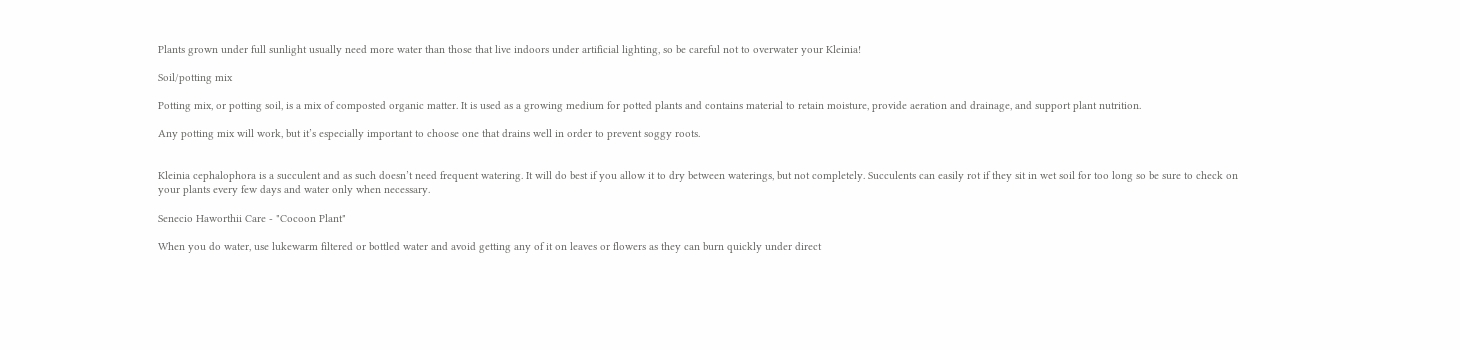Plants grown under full sunlight usually need more water than those that live indoors under artificial lighting, so be careful not to overwater your Kleinia!

Soil/potting mix

Potting mix, or potting soil, is a mix of composted organic matter. It is used as a growing medium for potted plants and contains material to retain moisture, provide aeration and drainage, and support plant nutrition.

Any potting mix will work, but it’s especially important to choose one that drains well in order to prevent soggy roots.


Kleinia cephalophora is a succulent and as such doesn’t need frequent watering. It will do best if you allow it to dry between waterings, but not completely. Succulents can easily rot if they sit in wet soil for too long so be sure to check on your plants every few days and water only when necessary.

Senecio Haworthii Care - "Cocoon Plant"

When you do water, use lukewarm filtered or bottled water and avoid getting any of it on leaves or flowers as they can burn quickly under direct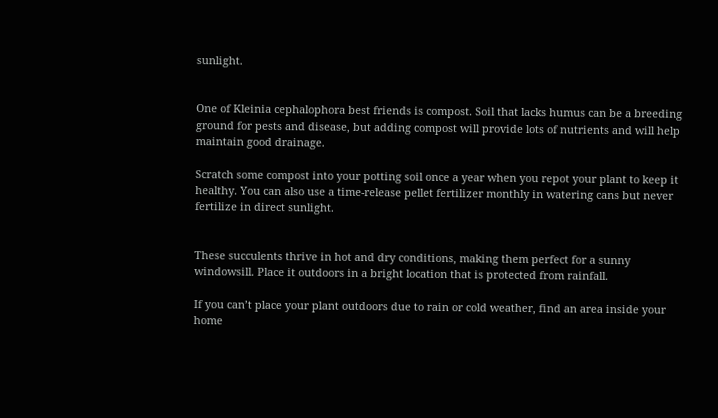sunlight.


One of Kleinia cephalophora best friends is compost. Soil that lacks humus can be a breeding ground for pests and disease, but adding compost will provide lots of nutrients and will help maintain good drainage.

Scratch some compost into your potting soil once a year when you repot your plant to keep it healthy. You can also use a time-release pellet fertilizer monthly in watering cans but never fertilize in direct sunlight.


These succulents thrive in hot and dry conditions, making them perfect for a sunny windowsill. Place it outdoors in a bright location that is protected from rainfall.

If you can’t place your plant outdoors due to rain or cold weather, find an area inside your home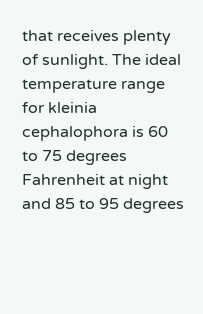that receives plenty of sunlight. The ideal temperature range for kleinia cephalophora is 60 to 75 degrees Fahrenheit at night and 85 to 95 degrees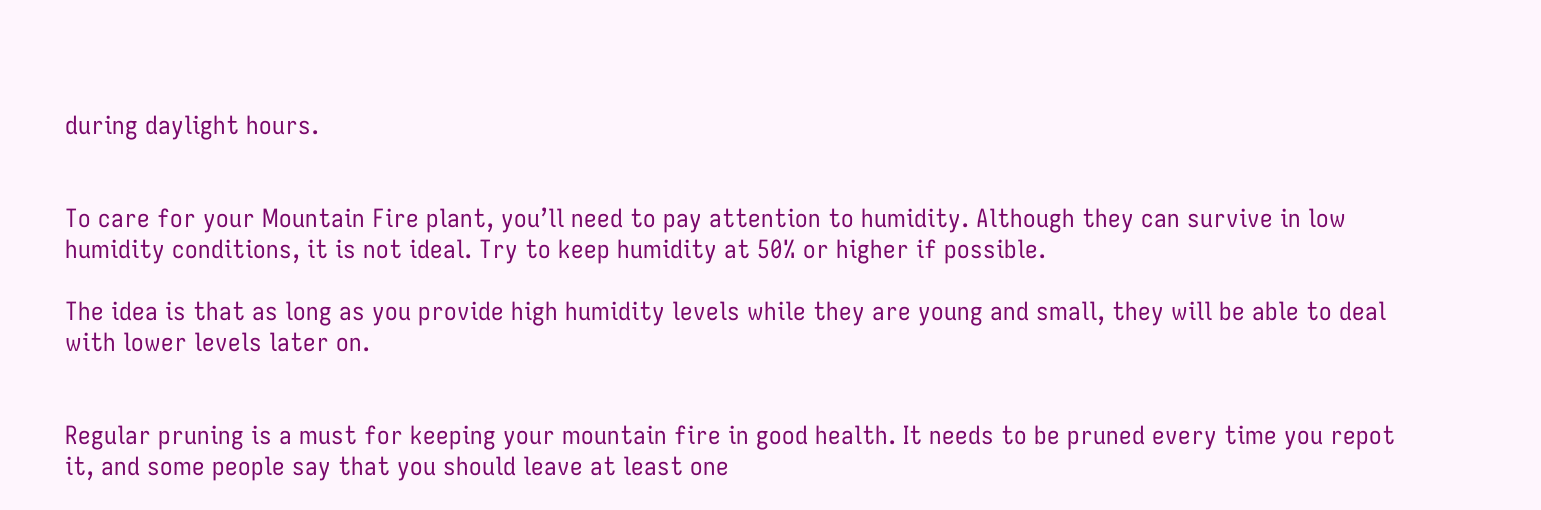during daylight hours.


To care for your Mountain Fire plant, you’ll need to pay attention to humidity. Although they can survive in low humidity conditions, it is not ideal. Try to keep humidity at 50% or higher if possible.

The idea is that as long as you provide high humidity levels while they are young and small, they will be able to deal with lower levels later on.


Regular pruning is a must for keeping your mountain fire in good health. It needs to be pruned every time you repot it, and some people say that you should leave at least one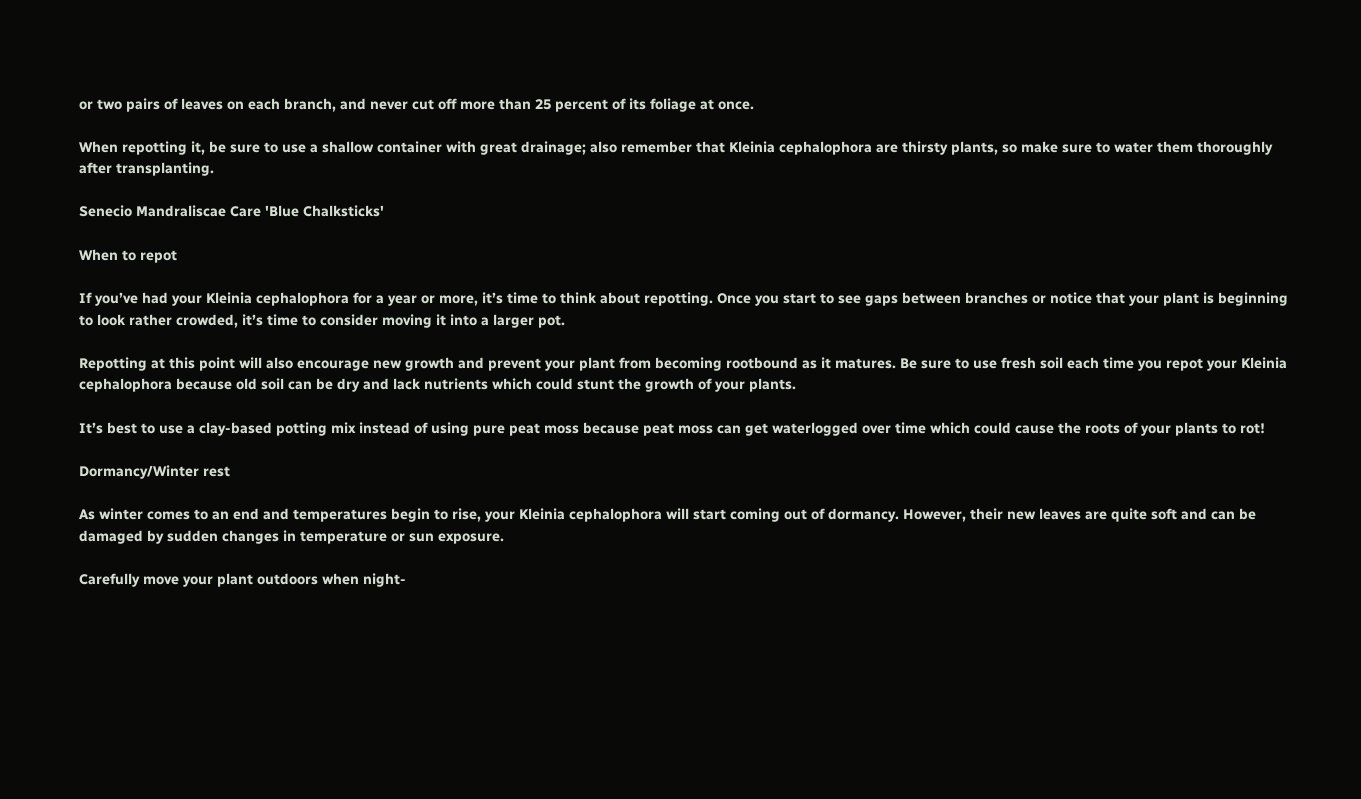or two pairs of leaves on each branch, and never cut off more than 25 percent of its foliage at once.

When repotting it, be sure to use a shallow container with great drainage; also remember that Kleinia cephalophora are thirsty plants, so make sure to water them thoroughly after transplanting.

Senecio Mandraliscae Care 'Blue Chalksticks'

When to repot

If you’ve had your Kleinia cephalophora for a year or more, it’s time to think about repotting. Once you start to see gaps between branches or notice that your plant is beginning to look rather crowded, it’s time to consider moving it into a larger pot.

Repotting at this point will also encourage new growth and prevent your plant from becoming rootbound as it matures. Be sure to use fresh soil each time you repot your Kleinia cephalophora because old soil can be dry and lack nutrients which could stunt the growth of your plants.

It’s best to use a clay-based potting mix instead of using pure peat moss because peat moss can get waterlogged over time which could cause the roots of your plants to rot!

Dormancy/Winter rest

As winter comes to an end and temperatures begin to rise, your Kleinia cephalophora will start coming out of dormancy. However, their new leaves are quite soft and can be damaged by sudden changes in temperature or sun exposure.

Carefully move your plant outdoors when night-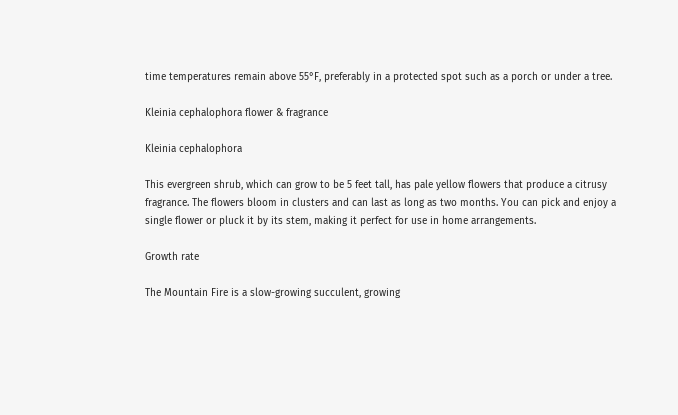time temperatures remain above 55°F, preferably in a protected spot such as a porch or under a tree.

Kleinia cephalophora flower & fragrance

Kleinia cephalophora

This evergreen shrub, which can grow to be 5 feet tall, has pale yellow flowers that produce a citrusy fragrance. The flowers bloom in clusters and can last as long as two months. You can pick and enjoy a single flower or pluck it by its stem, making it perfect for use in home arrangements.

Growth rate

The Mountain Fire is a slow-growing succulent, growing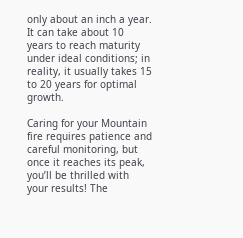only about an inch a year. It can take about 10 years to reach maturity under ideal conditions; in reality, it usually takes 15 to 20 years for optimal growth.

Caring for your Mountain fire requires patience and careful monitoring, but once it reaches its peak, you’ll be thrilled with your results! The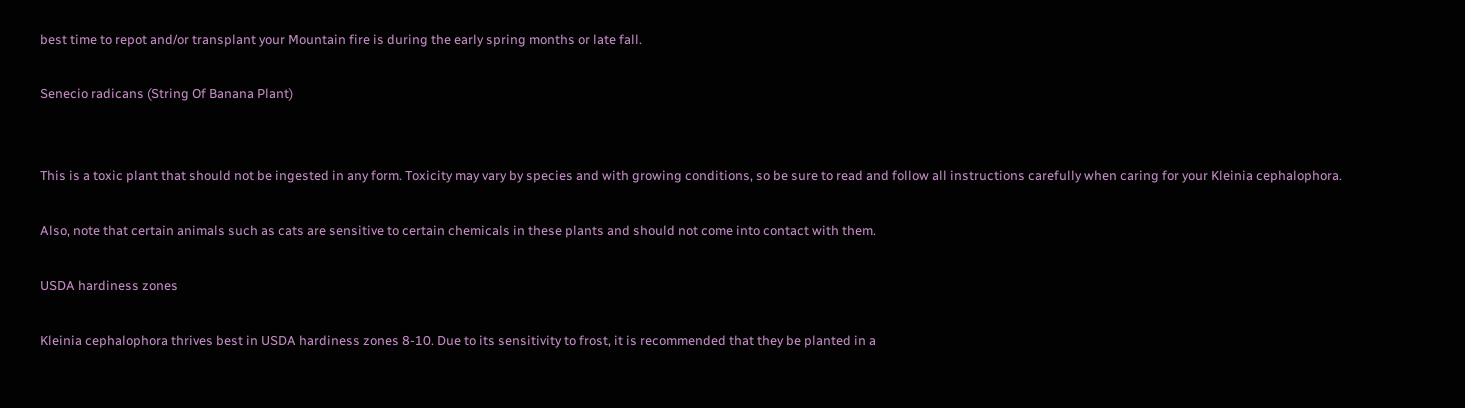best time to repot and/or transplant your Mountain fire is during the early spring months or late fall.

Senecio radicans (String Of Banana Plant)


This is a toxic plant that should not be ingested in any form. Toxicity may vary by species and with growing conditions, so be sure to read and follow all instructions carefully when caring for your Kleinia cephalophora.

Also, note that certain animals such as cats are sensitive to certain chemicals in these plants and should not come into contact with them.

USDA hardiness zones

Kleinia cephalophora thrives best in USDA hardiness zones 8-10. Due to its sensitivity to frost, it is recommended that they be planted in a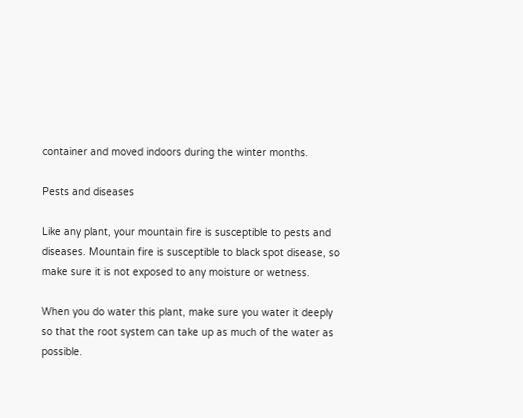container and moved indoors during the winter months.

Pests and diseases

Like any plant, your mountain fire is susceptible to pests and diseases. Mountain fire is susceptible to black spot disease, so make sure it is not exposed to any moisture or wetness.

When you do water this plant, make sure you water it deeply so that the root system can take up as much of the water as possible.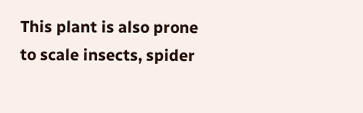This plant is also prone to scale insects, spider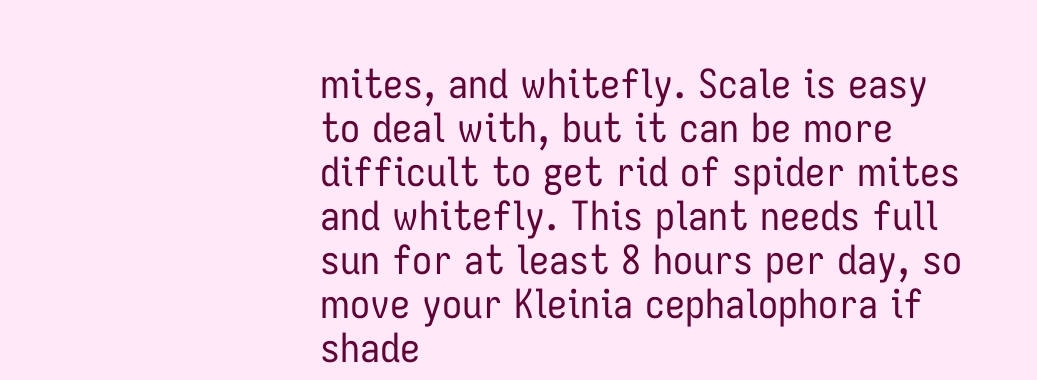mites, and whitefly. Scale is easy to deal with, but it can be more difficult to get rid of spider mites and whitefly. This plant needs full sun for at least 8 hours per day, so move your Kleinia cephalophora if shade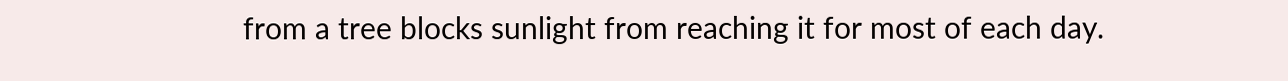from a tree blocks sunlight from reaching it for most of each day.